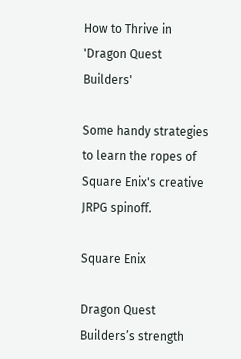How to Thrive in 'Dragon Quest Builders'

Some handy strategies to learn the ropes of Square Enix's creative JRPG spinoff.

Square Enix

Dragon Quest Builders’s strength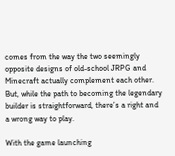comes from the way the two seemingly opposite designs of old-school JRPG and Minecraft actually complement each other. But, while the path to becoming the legendary builder is straightforward, there’s a right and a wrong way to play.

With the game launching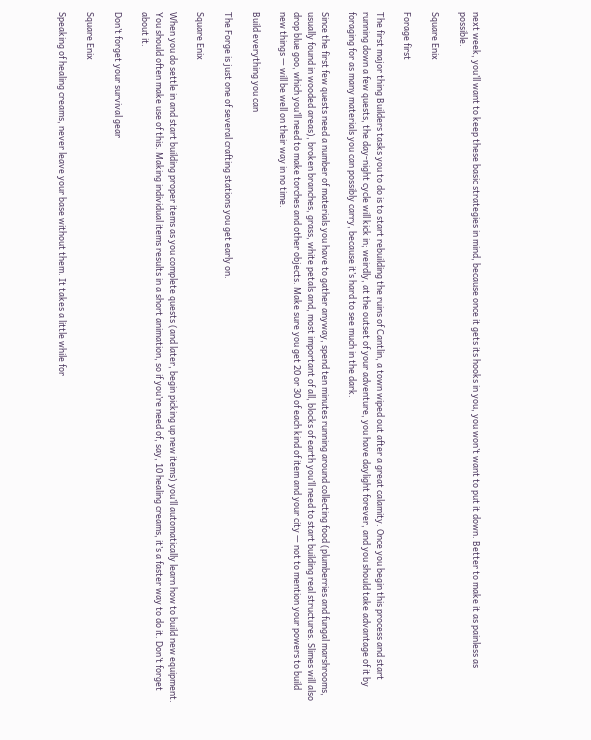next week, you’ll want to keep these basic strategies in mind, because once it gets its hooks in you, you won’t want to put it down. Better to make it as painless as possible.

Square Enix

Forage first

The first major thing Builders tasks you to do is to start rebuilding the ruins of Cantlin, a town wiped out after a great calamity. Once you begin this process and start running down a few quests, the day-night cycle will kick in; weirdly, at the outset of your adventure, you have daylight forever, and you should take advantage of it by foraging for as many materials you can possibly carry, because it’s hard to see much in the dark.

Since the first few quests need a number of materials you have to gather anyway, spend ten minutes running around collecting food (plumberries and fungal marshrooms, usually found in wooded areas), broken branches, grass, white petals and, most important of all, blocks of earth you’ll need to start building real structures. Slimes will also drop blue goo, which you’ll need to make torches and other objects. Make sure you get 20 or 30 of each kind of item and your city — not to mention your powers to build new things — will be well on their way in no time.

Build everything you can

The Forge is just one of several crafting stations you get early on.

Square Enix

When you do settle in and start building proper items as you complete quests (and later, begin picking up new items) you’ll automatically learn how to build new equipment. You should often make use of this. Making individual items results in a short animation, so if you’re need of, say, 10 healing creams, it’s a faster way to do it. Don’t forget about it.

Don’t forget your survival gear

Square Enix

Speaking of healing creams, never leave your base without them. It takes a little while for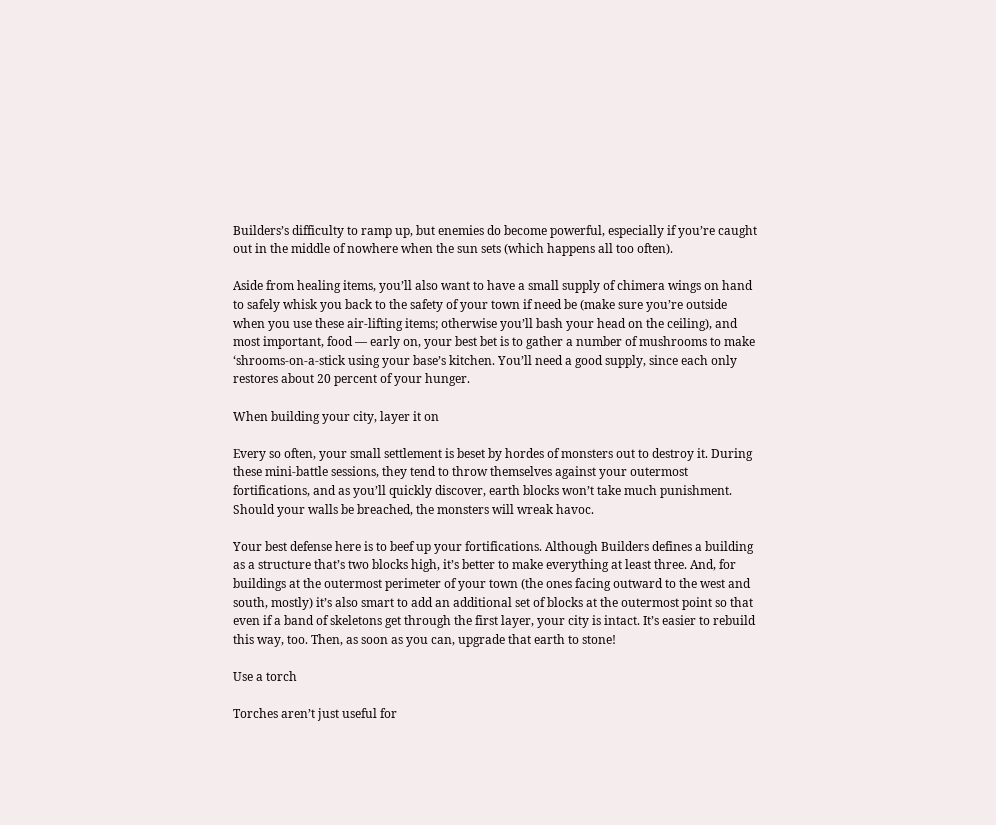Builders’s difficulty to ramp up, but enemies do become powerful, especially if you’re caught out in the middle of nowhere when the sun sets (which happens all too often).

Aside from healing items, you’ll also want to have a small supply of chimera wings on hand to safely whisk you back to the safety of your town if need be (make sure you’re outside when you use these air-lifting items; otherwise you’ll bash your head on the ceiling), and most important, food — early on, your best bet is to gather a number of mushrooms to make ‘shrooms-on-a-stick using your base’s kitchen. You’ll need a good supply, since each only restores about 20 percent of your hunger.

When building your city, layer it on

Every so often, your small settlement is beset by hordes of monsters out to destroy it. During these mini-battle sessions, they tend to throw themselves against your outermost fortifications, and as you’ll quickly discover, earth blocks won’t take much punishment. Should your walls be breached, the monsters will wreak havoc.

Your best defense here is to beef up your fortifications. Although Builders defines a building as a structure that’s two blocks high, it’s better to make everything at least three. And, for buildings at the outermost perimeter of your town (the ones facing outward to the west and south, mostly) it’s also smart to add an additional set of blocks at the outermost point so that even if a band of skeletons get through the first layer, your city is intact. It’s easier to rebuild this way, too. Then, as soon as you can, upgrade that earth to stone!

Use a torch

Torches aren’t just useful for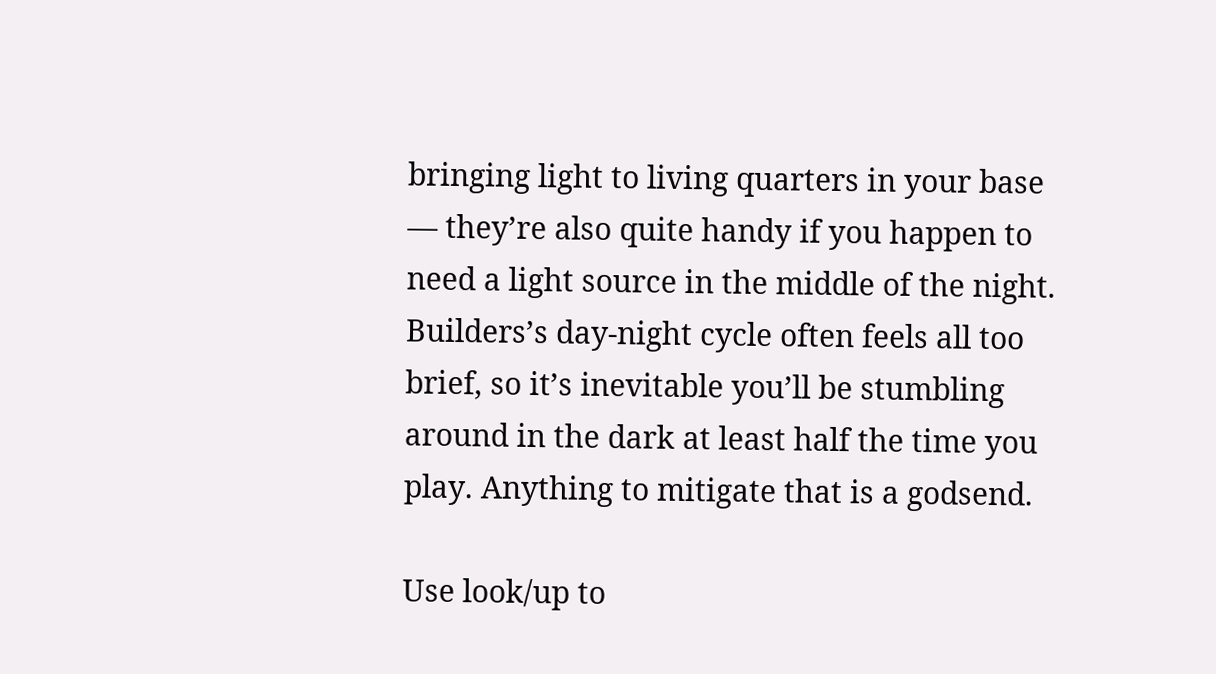bringing light to living quarters in your base — they’re also quite handy if you happen to need a light source in the middle of the night. Builders’s day-night cycle often feels all too brief, so it’s inevitable you’ll be stumbling around in the dark at least half the time you play. Anything to mitigate that is a godsend.

Use look/up to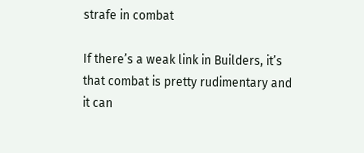strafe in combat

If there’s a weak link in Builders, it’s that combat is pretty rudimentary and it can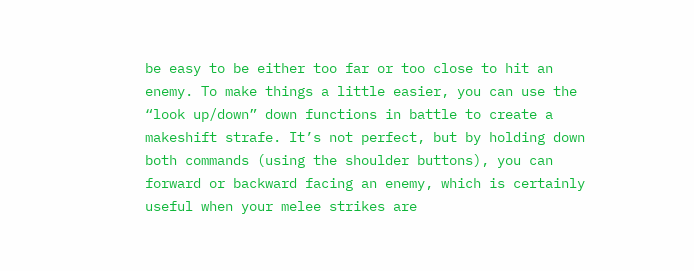be easy to be either too far or too close to hit an enemy. To make things a little easier, you can use the “look up/down” down functions in battle to create a makeshift strafe. It’s not perfect, but by holding down both commands (using the shoulder buttons), you can forward or backward facing an enemy, which is certainly useful when your melee strikes are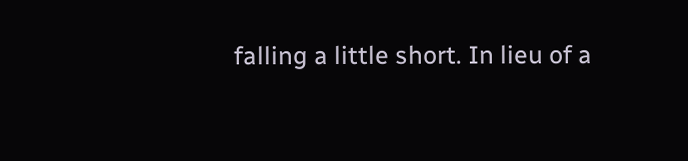falling a little short. In lieu of a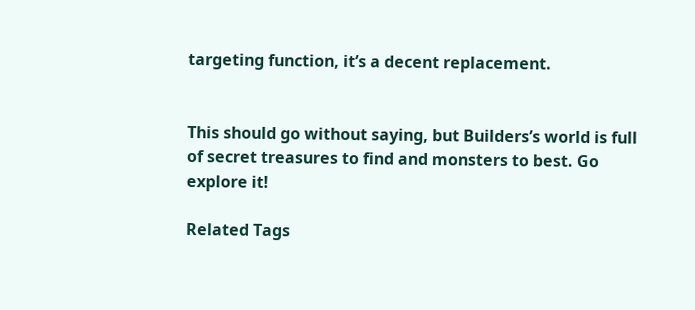targeting function, it’s a decent replacement.


This should go without saying, but Builders’s world is full of secret treasures to find and monsters to best. Go explore it!

Related Tags